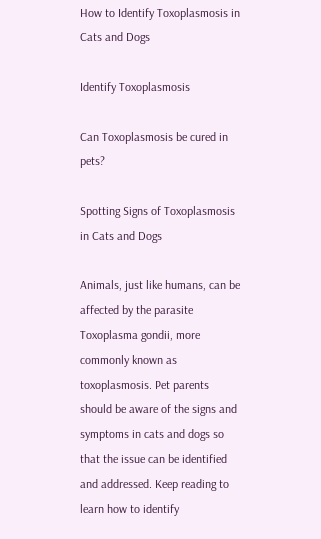How to Identify Toxoplasmosis in Cats and Dogs

Identify Toxoplasmosis

Can Toxoplasmosis be cured in pets?

Spotting Signs of Toxoplasmosis in Cats and Dogs

Animals, just like humans, can be affected by the parasite Toxoplasma gondii, more commonly known as toxoplasmosis. Pet parents should be aware of the signs and symptoms in cats and dogs so that the issue can be identified and addressed. Keep reading to learn how to identify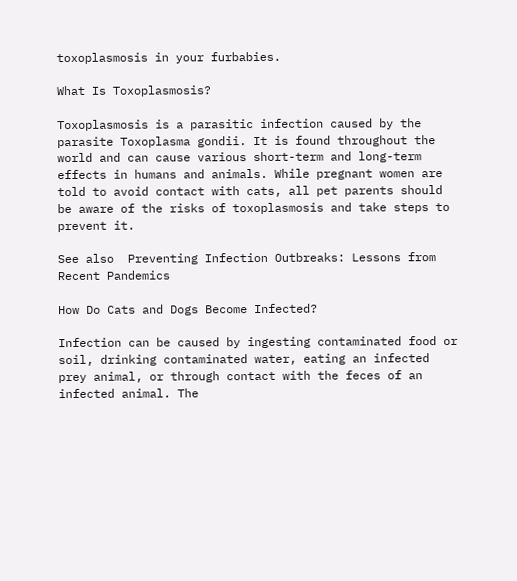toxoplasmosis in your furbabies.

What Is Toxoplasmosis?

Toxoplasmosis is a parasitic infection caused by the parasite Toxoplasma gondii. It is found throughout the world and can cause various short-term and long-term effects in humans and animals. While pregnant women are told to avoid contact with cats, all pet parents should be aware of the risks of toxoplasmosis and take steps to prevent it.

See also  Preventing Infection Outbreaks: Lessons from Recent Pandemics

How Do Cats and Dogs Become Infected?

Infection can be caused by ingesting contaminated food or soil, drinking contaminated water, eating an infected prey animal, or through contact with the feces of an infected animal. The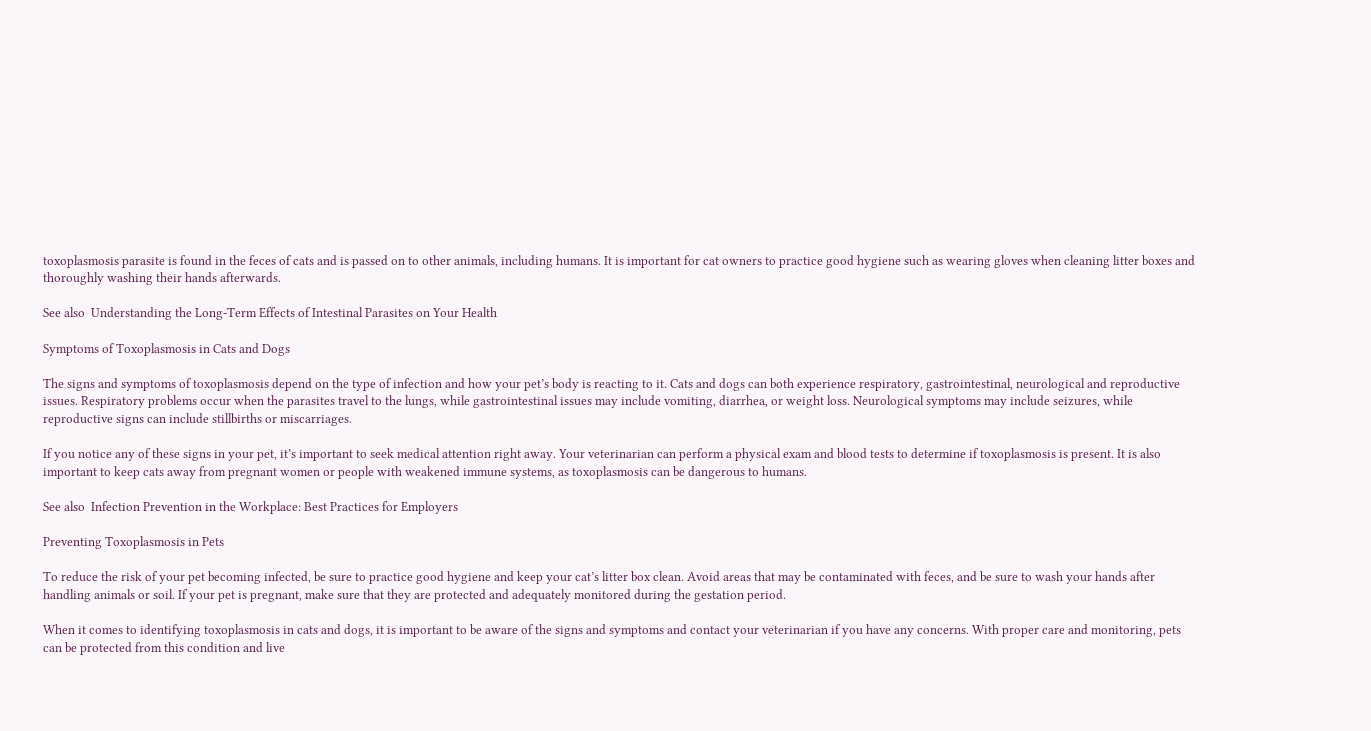toxoplasmosis parasite is found in the feces of cats and is passed on to other animals, including humans. It is important for cat owners to practice good hygiene such as wearing gloves when cleaning litter boxes and thoroughly washing their hands afterwards.

See also  Understanding the Long-Term Effects of Intestinal Parasites on Your Health

Symptoms of Toxoplasmosis in Cats and Dogs

The signs and symptoms of toxoplasmosis depend on the type of infection and how your pet’s body is reacting to it. Cats and dogs can both experience respiratory, gastrointestinal, neurological and reproductive issues. Respiratory problems occur when the parasites travel to the lungs, while gastrointestinal issues may include vomiting, diarrhea, or weight loss. Neurological symptoms may include seizures, while reproductive signs can include stillbirths or miscarriages.

If you notice any of these signs in your pet, it’s important to seek medical attention right away. Your veterinarian can perform a physical exam and blood tests to determine if toxoplasmosis is present. It is also important to keep cats away from pregnant women or people with weakened immune systems, as toxoplasmosis can be dangerous to humans.

See also  Infection Prevention in the Workplace: Best Practices for Employers

Preventing Toxoplasmosis in Pets

To reduce the risk of your pet becoming infected, be sure to practice good hygiene and keep your cat’s litter box clean. Avoid areas that may be contaminated with feces, and be sure to wash your hands after handling animals or soil. If your pet is pregnant, make sure that they are protected and adequately monitored during the gestation period.

When it comes to identifying toxoplasmosis in cats and dogs, it is important to be aware of the signs and symptoms and contact your veterinarian if you have any concerns. With proper care and monitoring, pets can be protected from this condition and live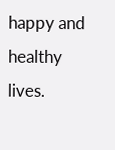happy and healthy lives.